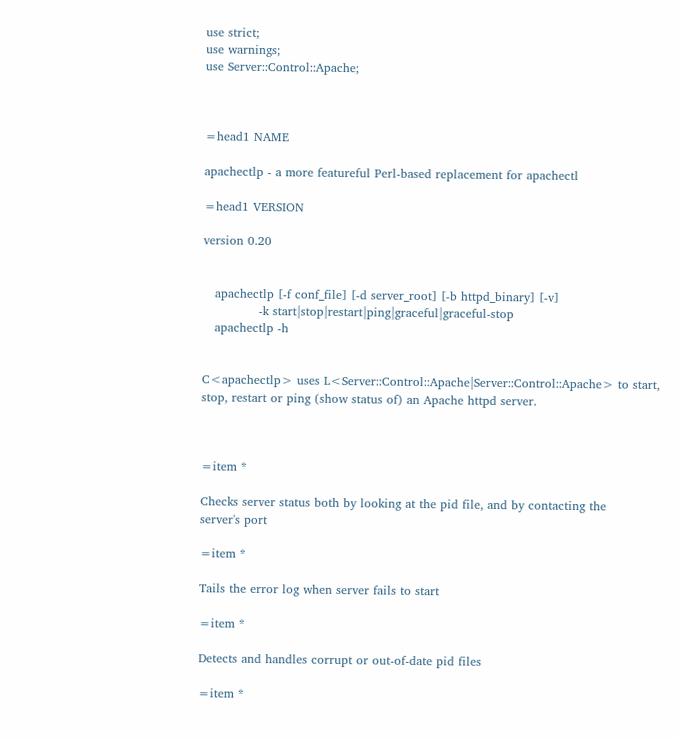use strict;
use warnings;
use Server::Control::Apache;



=head1 NAME

apachectlp - a more featureful Perl-based replacement for apachectl

=head1 VERSION

version 0.20


   apachectlp [-f conf_file] [-d server_root] [-b httpd_binary] [-v]
              -k start|stop|restart|ping|graceful|graceful-stop
   apachectlp -h


C<apachectlp> uses L<Server::Control::Apache|Server::Control::Apache> to start,
stop, restart or ping (show status of) an Apache httpd server.



=item *

Checks server status both by looking at the pid file, and by contacting the
server's port

=item *

Tails the error log when server fails to start

=item *

Detects and handles corrupt or out-of-date pid files

=item *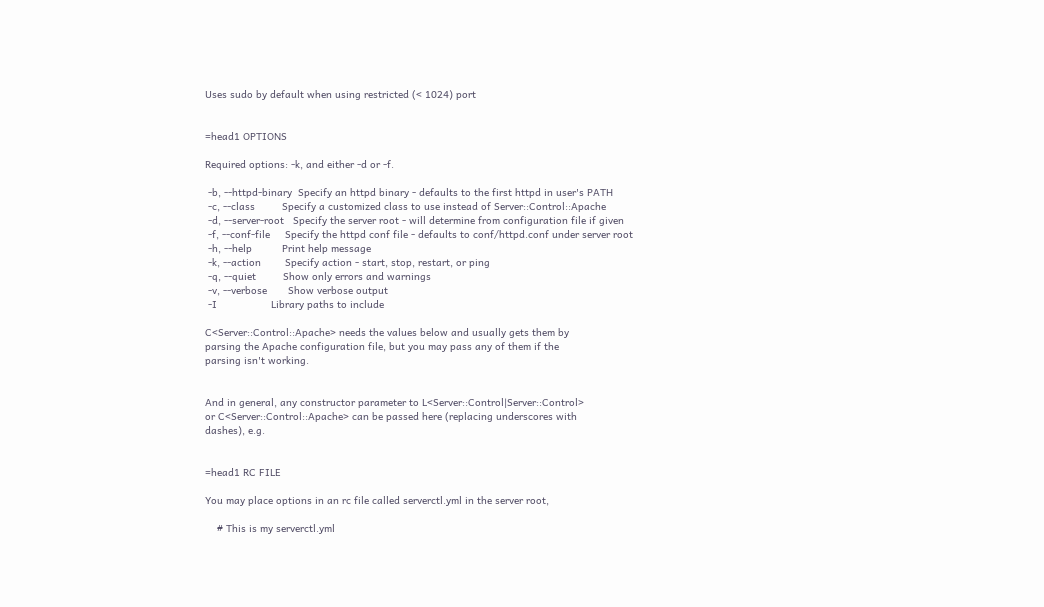Uses sudo by default when using restricted (< 1024) port


=head1 OPTIONS

Required options: -k, and either -d or -f.

 -b, --httpd-binary  Specify an httpd binary - defaults to the first httpd in user's PATH
 -c, --class         Specify a customized class to use instead of Server::Control::Apache
 -d, --server-root   Specify the server root - will determine from configuration file if given
 -f, --conf-file     Specify the httpd conf file - defaults to conf/httpd.conf under server root
 -h, --help          Print help message
 -k, --action        Specify action - start, stop, restart, or ping
 -q, --quiet         Show only errors and warnings
 -v, --verbose       Show verbose output
 -I                  Library paths to include

C<Server::Control::Apache> needs the values below and usually gets them by
parsing the Apache configuration file, but you may pass any of them if the
parsing isn't working.


And in general, any constructor parameter to L<Server::Control|Server::Control>
or C<Server::Control::Apache> can be passed here (replacing underscores with
dashes), e.g.


=head1 RC FILE

You may place options in an rc file called serverctl.yml in the server root,

    # This is my serverctl.yml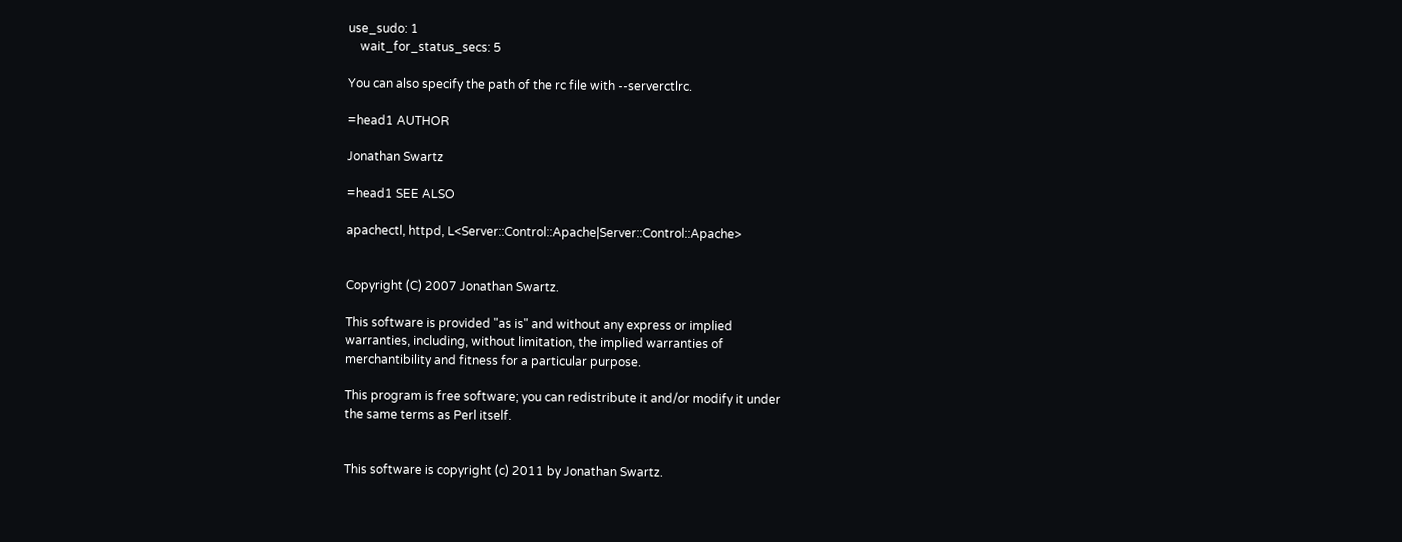use_sudo: 1
    wait_for_status_secs: 5

You can also specify the path of the rc file with --serverctlrc.

=head1 AUTHOR

Jonathan Swartz

=head1 SEE ALSO

apachectl, httpd, L<Server::Control::Apache|Server::Control::Apache>


Copyright (C) 2007 Jonathan Swartz.

This software is provided "as is" and without any express or implied
warranties, including, without limitation, the implied warranties of
merchantibility and fitness for a particular purpose.

This program is free software; you can redistribute it and/or modify it under
the same terms as Perl itself.


This software is copyright (c) 2011 by Jonathan Swartz.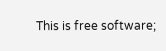This is free software;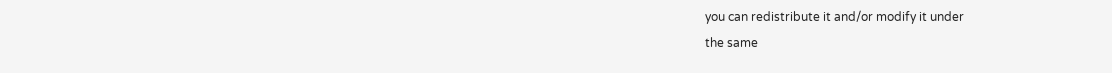you can redistribute it and/or modify it under
the same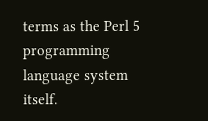terms as the Perl 5 programming language system itself.